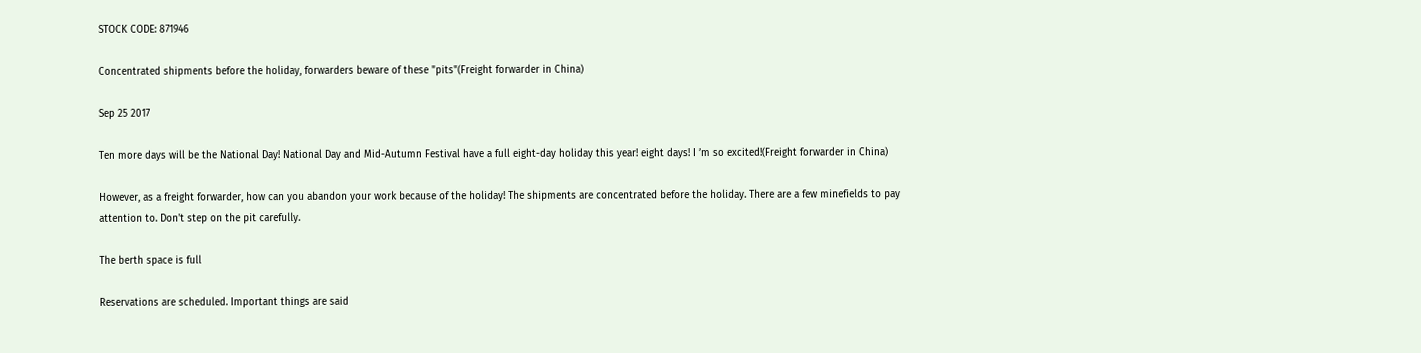STOCK CODE: 871946

Concentrated shipments before the holiday, forwarders beware of these "pits"(Freight forwarder in China)

Sep 25 2017

Ten more days will be the National Day! National Day and Mid-Autumn Festival have a full eight-day holiday this year! eight days! I ’m so excited!(Freight forwarder in China)

However, as a freight forwarder, how can you abandon your work because of the holiday! The shipments are concentrated before the holiday. There are a few minefields to pay attention to. Don't step on the pit carefully.

The berth space is full

Reservations are scheduled. Important things are said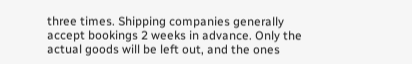three times. Shipping companies generally accept bookings 2 weeks in advance. Only the actual goods will be left out, and the ones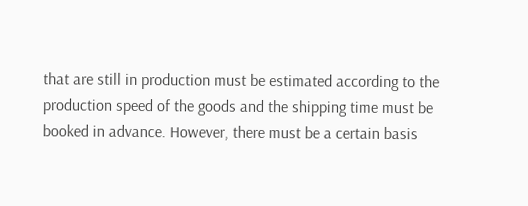that are still in production must be estimated according to the production speed of the goods and the shipping time must be booked in advance. However, there must be a certain basis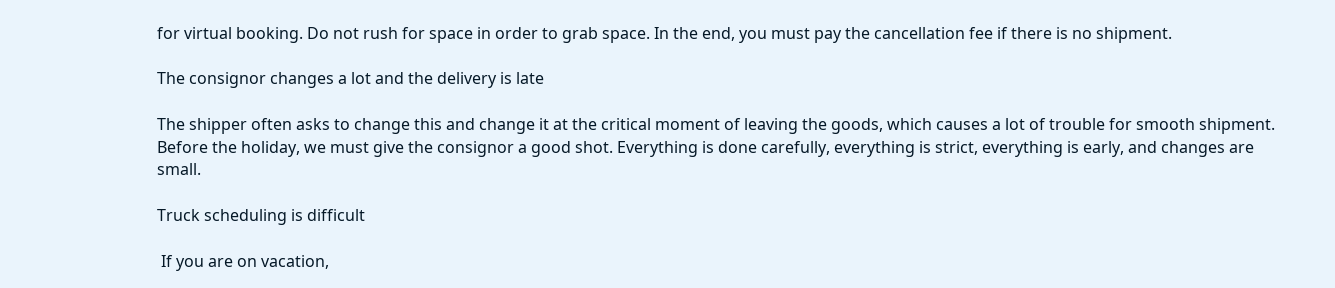for virtual booking. Do not rush for space in order to grab space. In the end, you must pay the cancellation fee if there is no shipment.

The consignor changes a lot and the delivery is late

The shipper often asks to change this and change it at the critical moment of leaving the goods, which causes a lot of trouble for smooth shipment. Before the holiday, we must give the consignor a good shot. Everything is done carefully, everything is strict, everything is early, and changes are small.

Truck scheduling is difficult

 If you are on vacation,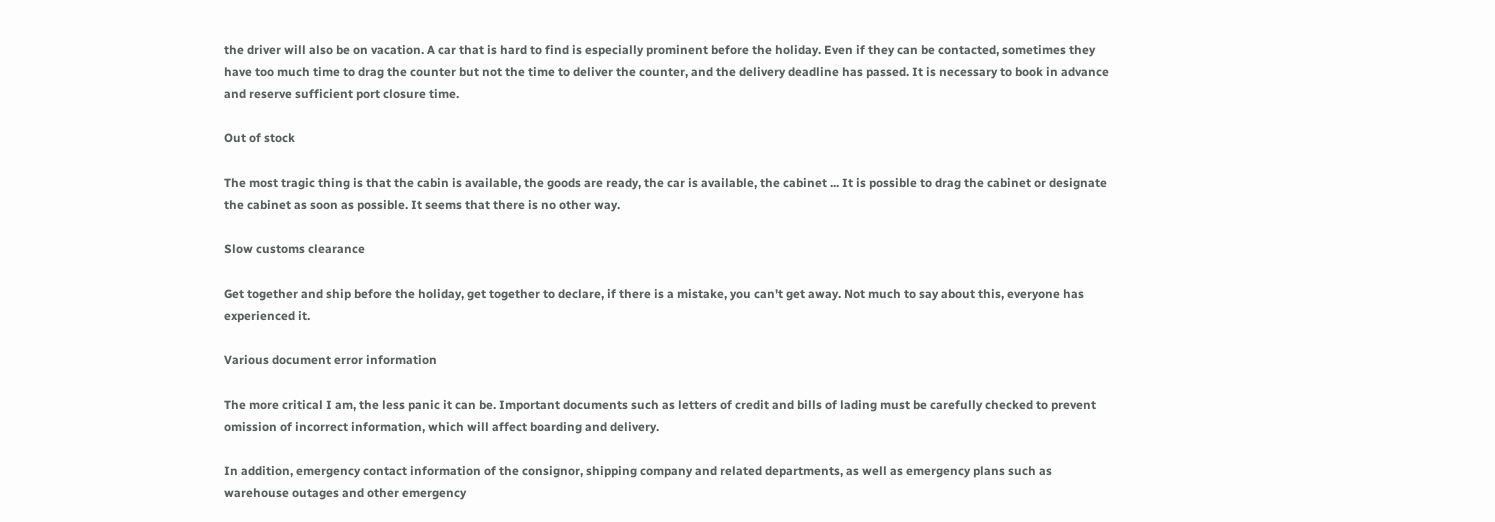the driver will also be on vacation. A car that is hard to find is especially prominent before the holiday. Even if they can be contacted, sometimes they have too much time to drag the counter but not the time to deliver the counter, and the delivery deadline has passed. It is necessary to book in advance and reserve sufficient port closure time.

Out of stock

The most tragic thing is that the cabin is available, the goods are ready, the car is available, the cabinet ... It is possible to drag the cabinet or designate the cabinet as soon as possible. It seems that there is no other way.

Slow customs clearance

Get together and ship before the holiday, get together to declare, if there is a mistake, you can't get away. Not much to say about this, everyone has experienced it.

Various document error information

The more critical I am, the less panic it can be. Important documents such as letters of credit and bills of lading must be carefully checked to prevent omission of incorrect information, which will affect boarding and delivery.

In addition, emergency contact information of the consignor, shipping company and related departments, as well as emergency plans such as warehouse outages and other emergency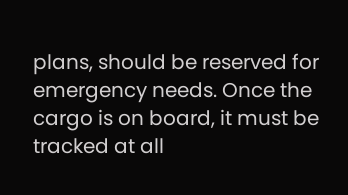plans, should be reserved for emergency needs. Once the cargo is on board, it must be tracked at all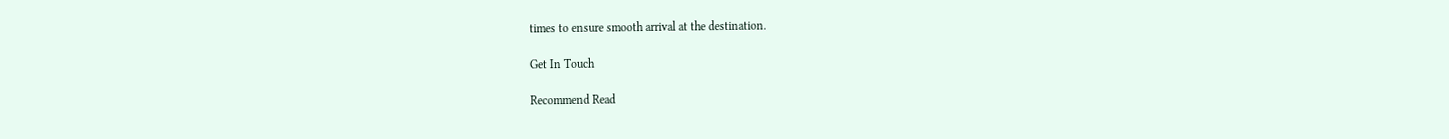times to ensure smooth arrival at the destination.

Get In Touch

Recommend Read